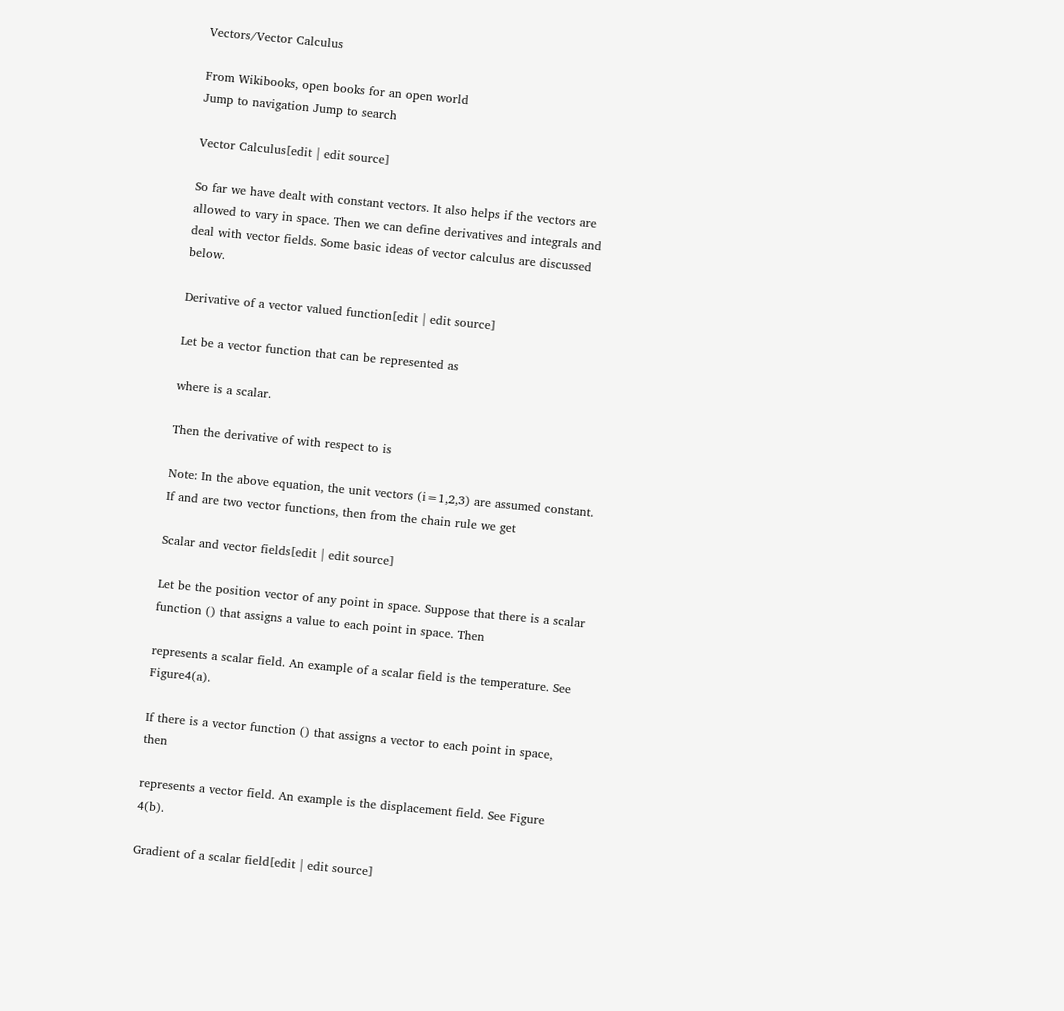Vectors/Vector Calculus

From Wikibooks, open books for an open world
Jump to navigation Jump to search

Vector Calculus[edit | edit source]

So far we have dealt with constant vectors. It also helps if the vectors are allowed to vary in space. Then we can define derivatives and integrals and deal with vector fields. Some basic ideas of vector calculus are discussed below.

Derivative of a vector valued function[edit | edit source]

Let be a vector function that can be represented as

where is a scalar.

Then the derivative of with respect to is

Note: In the above equation, the unit vectors (i=1,2,3) are assumed constant.
If and are two vector functions, then from the chain rule we get

Scalar and vector fields[edit | edit source]

Let be the position vector of any point in space. Suppose that there is a scalar function () that assigns a value to each point in space. Then

represents a scalar field. An example of a scalar field is the temperature. See Figure4(a).

If there is a vector function () that assigns a vector to each point in space, then

represents a vector field. An example is the displacement field. See Figure 4(b).

Gradient of a scalar field[edit | edit source]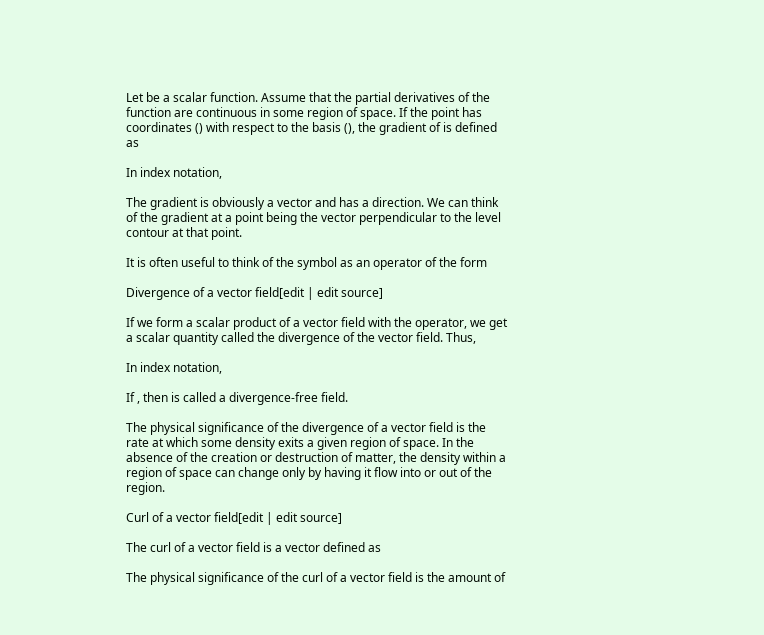Let be a scalar function. Assume that the partial derivatives of the function are continuous in some region of space. If the point has coordinates () with respect to the basis (), the gradient of is defined as

In index notation,

The gradient is obviously a vector and has a direction. We can think of the gradient at a point being the vector perpendicular to the level contour at that point.

It is often useful to think of the symbol as an operator of the form

Divergence of a vector field[edit | edit source]

If we form a scalar product of a vector field with the operator, we get a scalar quantity called the divergence of the vector field. Thus,

In index notation,

If , then is called a divergence-free field.

The physical significance of the divergence of a vector field is the rate at which some density exits a given region of space. In the absence of the creation or destruction of matter, the density within a region of space can change only by having it flow into or out of the region.

Curl of a vector field[edit | edit source]

The curl of a vector field is a vector defined as

The physical significance of the curl of a vector field is the amount of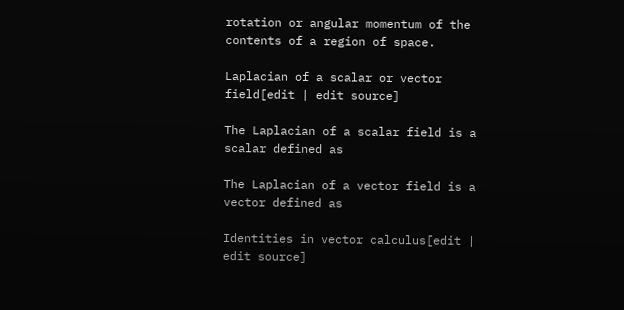rotation or angular momentum of the contents of a region of space.

Laplacian of a scalar or vector field[edit | edit source]

The Laplacian of a scalar field is a scalar defined as

The Laplacian of a vector field is a vector defined as

Identities in vector calculus[edit | edit source]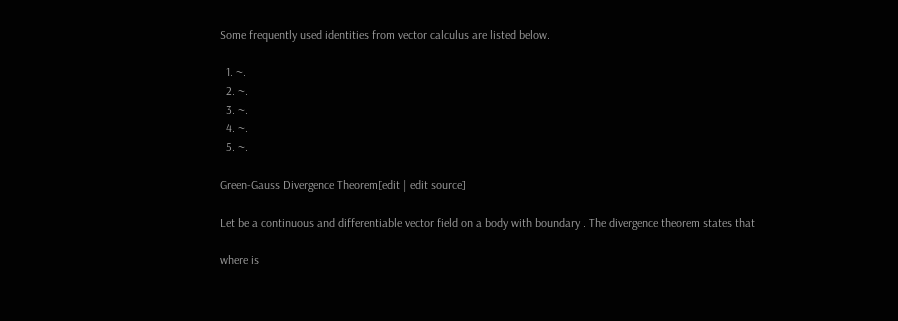Some frequently used identities from vector calculus are listed below.

  1. ~.
  2. ~.
  3. ~.
  4. ~.
  5. ~.

Green-Gauss Divergence Theorem[edit | edit source]

Let be a continuous and differentiable vector field on a body with boundary . The divergence theorem states that

where is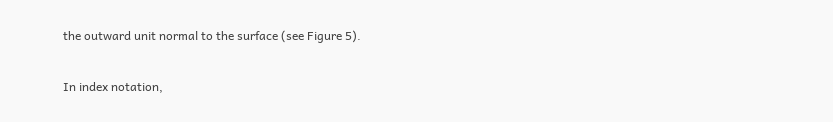the outward unit normal to the surface (see Figure 5).

In index notation,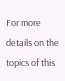For more details on the topics of this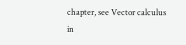chapter, see Vector calculus in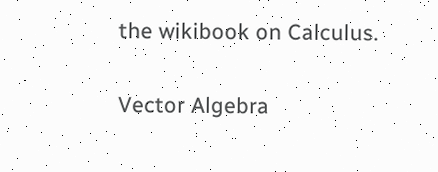the wikibook on Calculus.

Vector Algebra